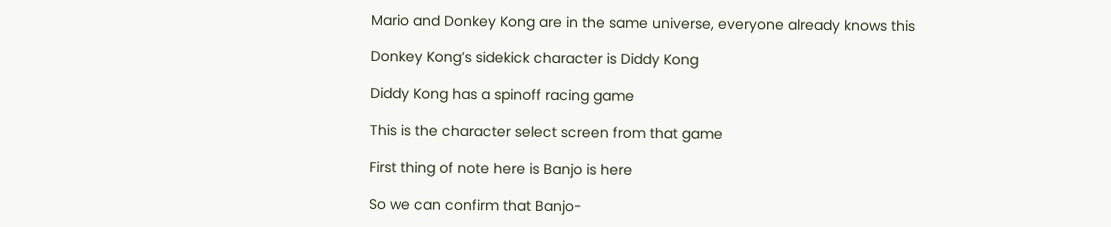Mario and Donkey Kong are in the same universe, everyone already knows this

Donkey Kong’s sidekick character is Diddy Kong

Diddy Kong has a spinoff racing game

This is the character select screen from that game

First thing of note here is Banjo is here

So we can confirm that Banjo-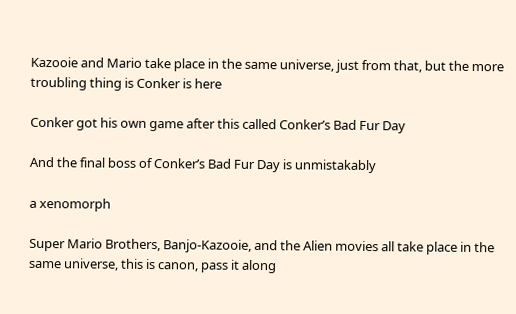Kazooie and Mario take place in the same universe, just from that, but the more troubling thing is Conker is here

Conker got his own game after this called Conker’s Bad Fur Day

And the final boss of Conker’s Bad Fur Day is unmistakably

a xenomorph

Super Mario Brothers, Banjo-Kazooie, and the Alien movies all take place in the same universe, this is canon, pass it along